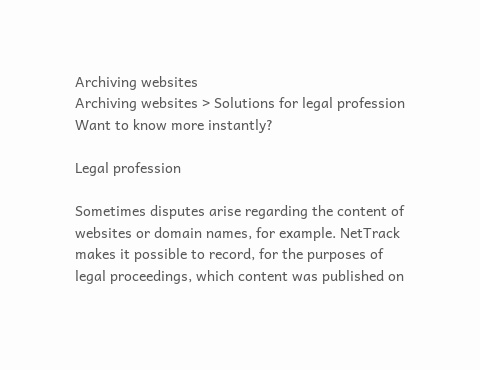Archiving websites
Archiving websites > Solutions for legal profession
Want to know more instantly?

Legal profession

Sometimes disputes arise regarding the content of websites or domain names, for example. NetTrack makes it possible to record, for the purposes of legal proceedings, which content was published on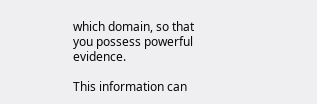which domain, so that you possess powerful evidence.

This information can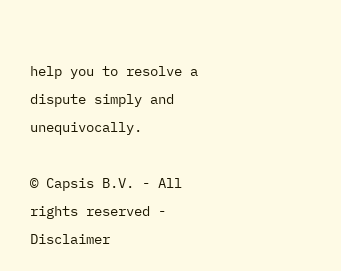help you to resolve a dispute simply and unequivocally.

© Capsis B.V. - All rights reserved - Disclaimer